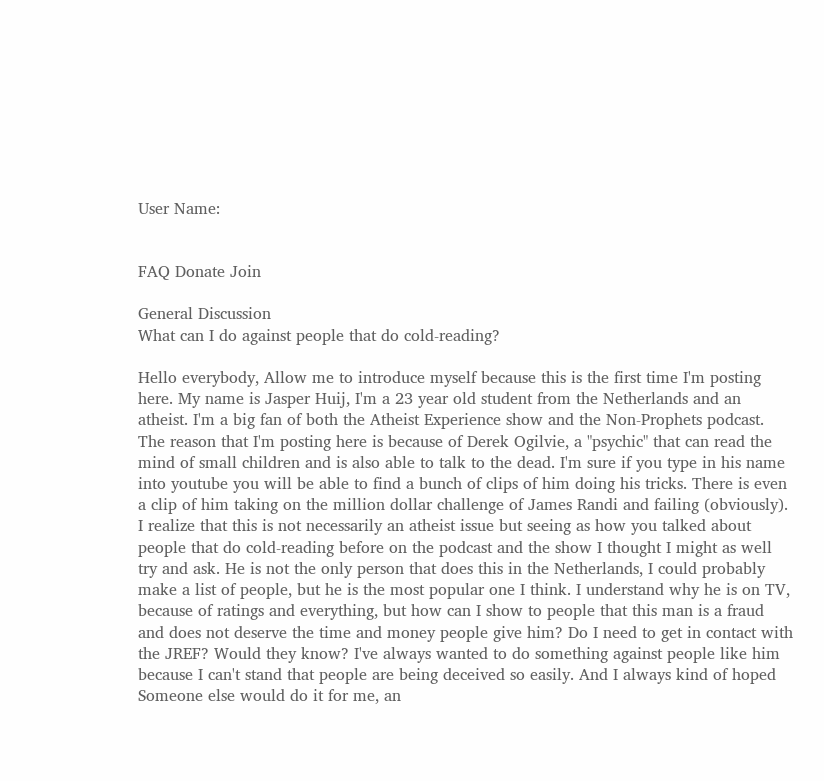User Name:


FAQ Donate Join

General Discussion
What can I do against people that do cold-reading?

Hello everybody, Allow me to introduce myself because this is the first time I'm posting here. My name is Jasper Huij, I'm a 23 year old student from the Netherlands and an atheist. I'm a big fan of both the Atheist Experience show and the Non-Prophets podcast. The reason that I'm posting here is because of Derek Ogilvie, a "psychic" that can read the mind of small children and is also able to talk to the dead. I'm sure if you type in his name into youtube you will be able to find a bunch of clips of him doing his tricks. There is even a clip of him taking on the million dollar challenge of James Randi and failing (obviously). I realize that this is not necessarily an atheist issue but seeing as how you talked about people that do cold-reading before on the podcast and the show I thought I might as well try and ask. He is not the only person that does this in the Netherlands, I could probably make a list of people, but he is the most popular one I think. I understand why he is on TV, because of ratings and everything, but how can I show to people that this man is a fraud and does not deserve the time and money people give him? Do I need to get in contact with the JREF? Would they know? I've always wanted to do something against people like him because I can't stand that people are being deceived so easily. And I always kind of hoped Someone else would do it for me, an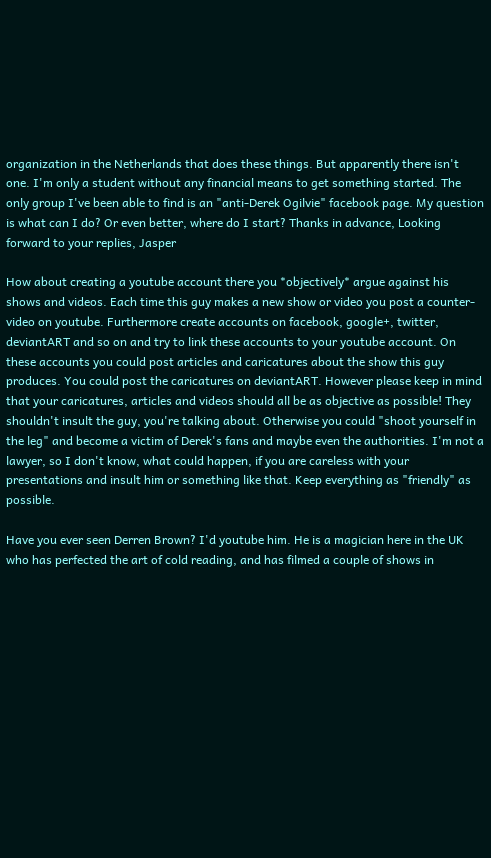organization in the Netherlands that does these things. But apparently there isn't one. I'm only a student without any financial means to get something started. The only group I've been able to find is an "anti-Derek Ogilvie" facebook page. My question is what can I do? Or even better, where do I start? Thanks in advance, Looking forward to your replies, Jasper

How about creating a youtube account there you *objectively* argue against his shows and videos. Each time this guy makes a new show or video you post a counter-video on youtube. Furthermore create accounts on facebook, google+, twitter, deviantART and so on and try to link these accounts to your youtube account. On these accounts you could post articles and caricatures about the show this guy produces. You could post the caricatures on deviantART. However please keep in mind that your caricatures, articles and videos should all be as objective as possible! They shouldn't insult the guy, you're talking about. Otherwise you could "shoot yourself in the leg" and become a victim of Derek's fans and maybe even the authorities. I'm not a lawyer, so I don't know, what could happen, if you are careless with your presentations and insult him or something like that. Keep everything as "friendly" as possible.

Have you ever seen Derren Brown? I'd youtube him. He is a magician here in the UK who has perfected the art of cold reading, and has filmed a couple of shows in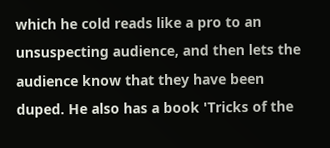which he cold reads like a pro to an unsuspecting audience, and then lets the audience know that they have been duped. He also has a book 'Tricks of the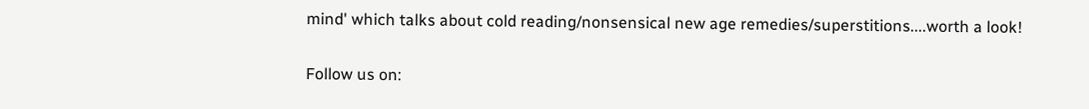mind' which talks about cold reading/nonsensical new age remedies/superstitions....worth a look!

Follow us on: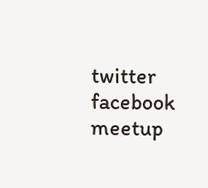twitter facebook meetup